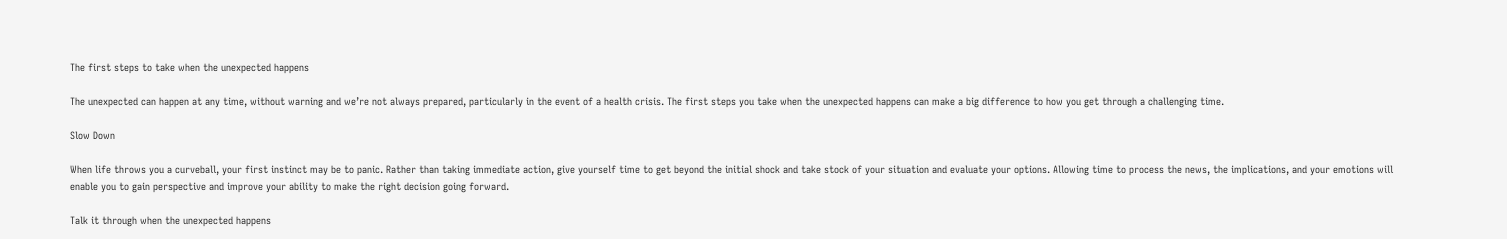The first steps to take when the unexpected happens

The unexpected can happen at any time, without warning and we’re not always prepared, particularly in the event of a health crisis. The first steps you take when the unexpected happens can make a big difference to how you get through a challenging time.

Slow Down

When life throws you a curveball, your first instinct may be to panic. Rather than taking immediate action, give yourself time to get beyond the initial shock and take stock of your situation and evaluate your options. Allowing time to process the news, the implications, and your emotions will enable you to gain perspective and improve your ability to make the right decision going forward.

Talk it through when the unexpected happens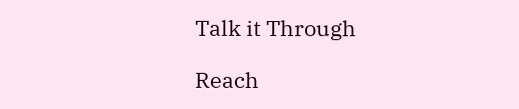Talk it Through

Reach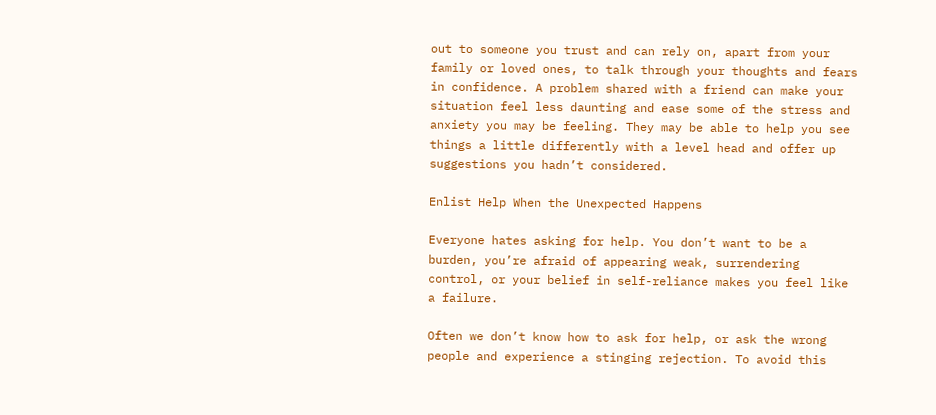out to someone you trust and can rely on, apart from your family or loved ones, to talk through your thoughts and fears in confidence. A problem shared with a friend can make your situation feel less daunting and ease some of the stress and anxiety you may be feeling. They may be able to help you see things a little differently with a level head and offer up suggestions you hadn’t considered.

Enlist Help When the Unexpected Happens

Everyone hates asking for help. You don’t want to be a burden, you’re afraid of appearing weak, surrendering control, or your belief in self-reliance makes you feel like a failure.

Often we don’t know how to ask for help, or ask the wrong people and experience a stinging rejection. To avoid this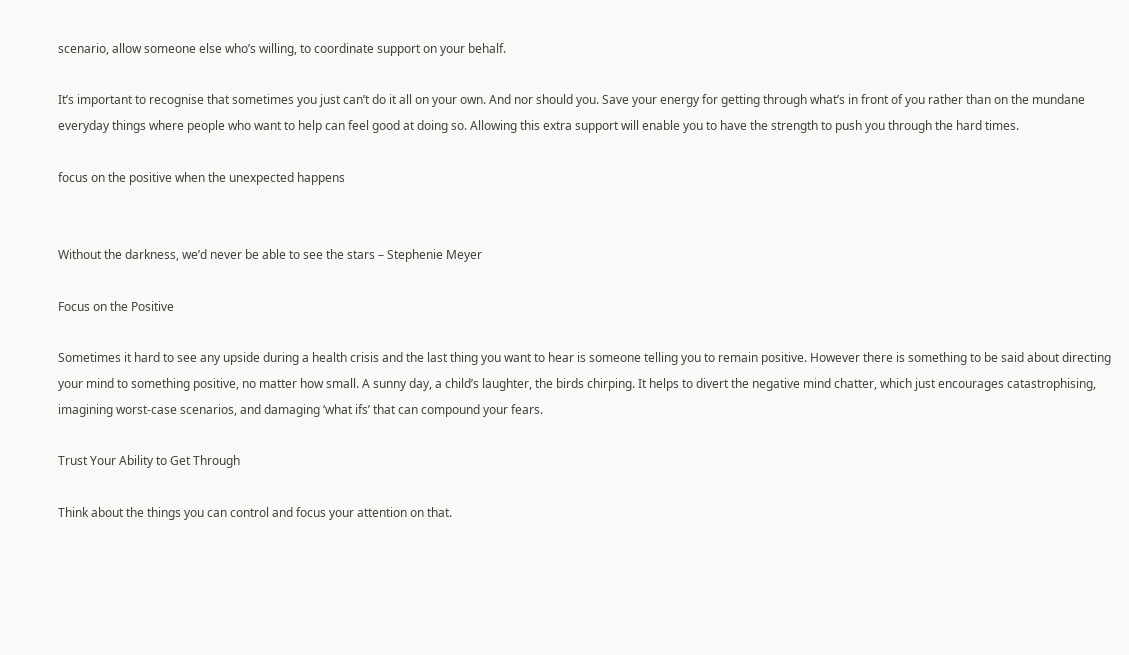scenario, allow someone else who’s willing, to coordinate support on your behalf.

It’s important to recognise that sometimes you just can’t do it all on your own. And nor should you. Save your energy for getting through what’s in front of you rather than on the mundane everyday things where people who want to help can feel good at doing so. Allowing this extra support will enable you to have the strength to push you through the hard times.

focus on the positive when the unexpected happens


Without the darkness, we’d never be able to see the stars – Stephenie Meyer

Focus on the Positive

Sometimes it hard to see any upside during a health crisis and the last thing you want to hear is someone telling you to remain positive. However there is something to be said about directing your mind to something positive, no matter how small. A sunny day, a child’s laughter, the birds chirping. It helps to divert the negative mind chatter, which just encourages catastrophising, imagining worst-case scenarios, and damaging ‘what ifs’ that can compound your fears.

Trust Your Ability to Get Through

Think about the things you can control and focus your attention on that.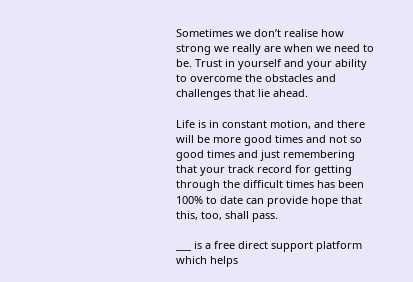Sometimes we don’t realise how strong we really are when we need to be. Trust in yourself and your ability to overcome the obstacles and challenges that lie ahead.

Life is in constant motion, and there will be more good times and not so good times and just remembering that your track record for getting through the difficult times has been 100% to date can provide hope that this, too, shall pass.

___ is a free direct support platform which helps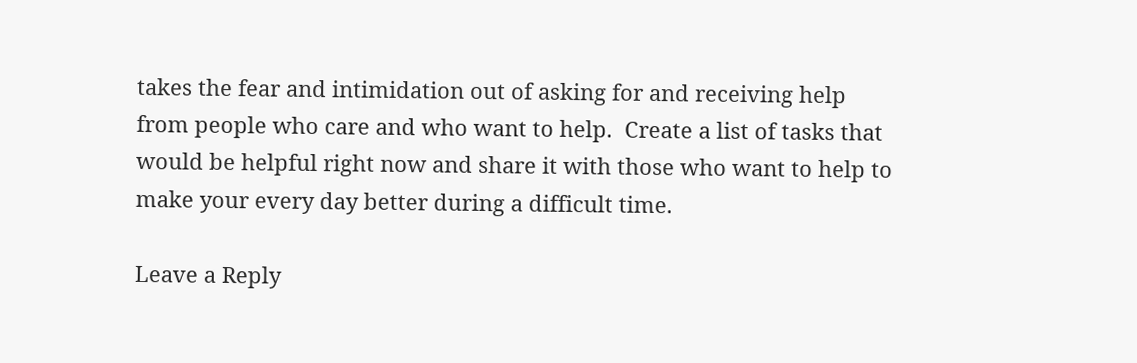takes the fear and intimidation out of asking for and receiving help from people who care and who want to help.  Create a list of tasks that would be helpful right now and share it with those who want to help to make your every day better during a difficult time.

Leave a Reply